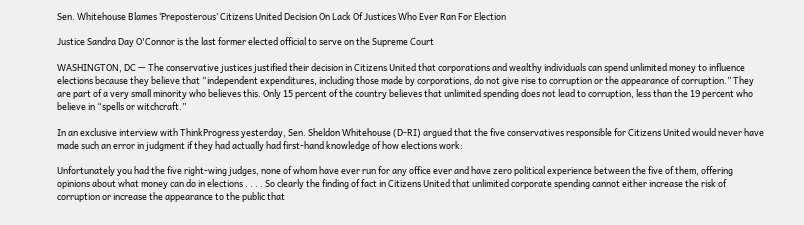Sen. Whitehouse Blames ‘Preposterous’ Citizens United Decision On Lack Of Justices Who Ever Ran For Election

Justice Sandra Day O'Connor is the last former elected official to serve on the Supreme Court

WASHINGTON, DC — The conservative justices justified their decision in Citizens United that corporations and wealthy individuals can spend unlimited money to influence elections because they believe that “independent expenditures, including those made by corporations, do not give rise to corruption or the appearance of corruption.” They are part of a very small minority who believes this. Only 15 percent of the country believes that unlimited spending does not lead to corruption, less than the 19 percent who believe in “spells or witchcraft.”

In an exclusive interview with ThinkProgress yesterday, Sen. Sheldon Whitehouse (D-RI) argued that the five conservatives responsible for Citizens United would never have made such an error in judgment if they had actually had first-hand knowledge of how elections work:

Unfortunately you had the five right-wing judges, none of whom have ever run for any office ever and have zero political experience between the five of them, offering opinions about what money can do in elections . . . . So clearly the finding of fact in Citizens United that unlimited corporate spending cannot either increase the risk of corruption or increase the appearance to the public that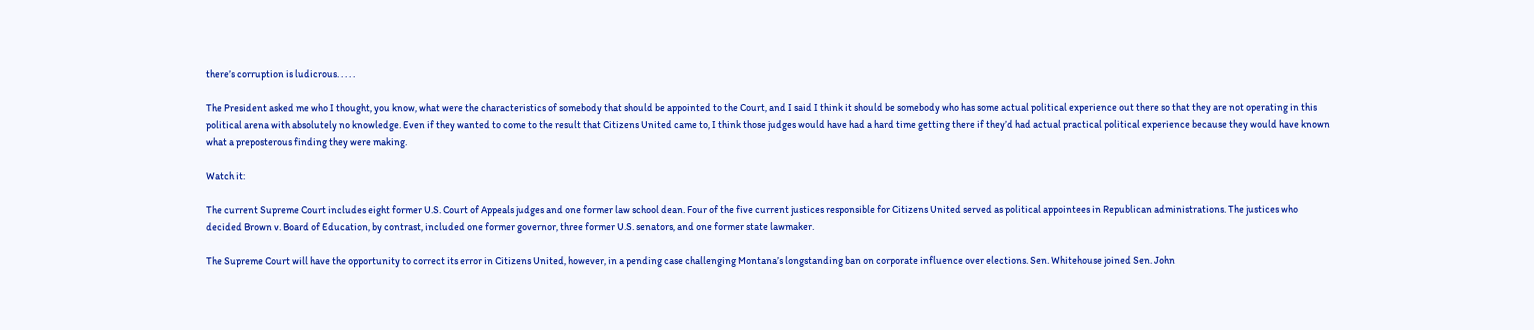there’s corruption is ludicrous. . . . .

The President asked me who I thought, you know, what were the characteristics of somebody that should be appointed to the Court, and I said I think it should be somebody who has some actual political experience out there so that they are not operating in this political arena with absolutely no knowledge. Even if they wanted to come to the result that Citizens United came to, I think those judges would have had a hard time getting there if they’d had actual practical political experience because they would have known what a preposterous finding they were making.

Watch it:

The current Supreme Court includes eight former U.S. Court of Appeals judges and one former law school dean. Four of the five current justices responsible for Citizens United served as political appointees in Republican administrations. The justices who decided Brown v. Board of Education, by contrast, included one former governor, three former U.S. senators, and one former state lawmaker.

The Supreme Court will have the opportunity to correct its error in Citizens United, however, in a pending case challenging Montana’s longstanding ban on corporate influence over elections. Sen. Whitehouse joined Sen. John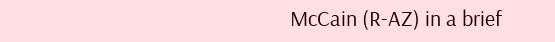McCain (R-AZ) in a brief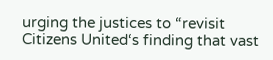urging the justices to “revisit Citizens United‘s finding that vast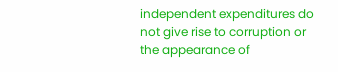independent expenditures do not give rise to corruption or the appearance of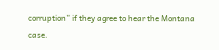corruption” if they agree to hear the Montana case.